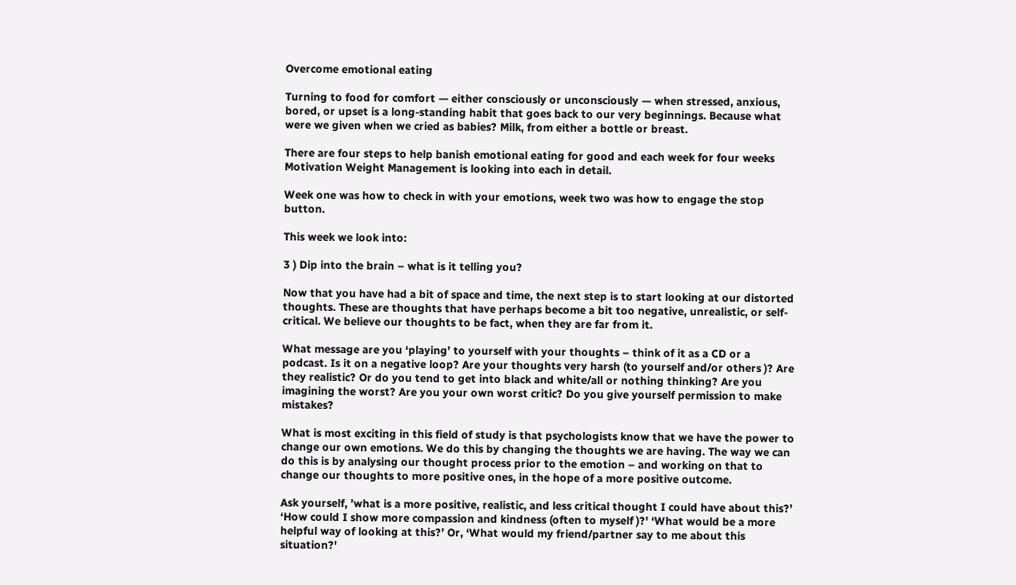Overcome emotional eating

Turning to food for comfort — either consciously or unconsciously — when stressed, anxious, bored, or upset is a long-standing habit that goes back to our very beginnings. Because what were we given when we cried as babies? Milk, from either a bottle or breast.

There are four steps to help banish emotional eating for good and each week for four weeks Motivation Weight Management is looking into each in detail.

Week one was how to check in with your emotions, week two was how to engage the stop button.

This week we look into:

3 ) Dip into the brain – what is it telling you?

Now that you have had a bit of space and time, the next step is to start looking at our distorted thoughts. These are thoughts that have perhaps become a bit too negative, unrealistic, or self-critical. We believe our thoughts to be fact, when they are far from it.

What message are you ‘playing’ to yourself with your thoughts – think of it as a CD or a podcast. Is it on a negative loop? Are your thoughts very harsh (to yourself and/or others )? Are they realistic? Or do you tend to get into black and white/all or nothing thinking? Are you imagining the worst? Are you your own worst critic? Do you give yourself permission to make mistakes?

What is most exciting in this field of study is that psychologists know that we have the power to change our own emotions. We do this by changing the thoughts we are having. The way we can do this is by analysing our thought process prior to the emotion – and working on that to change our thoughts to more positive ones, in the hope of a more positive outcome.

Ask yourself, ’what is a more positive, realistic, and less critical thought I could have about this?’ ‘How could I show more compassion and kindness (often to myself )?' ‘What would be a more helpful way of looking at this?’ Or, ‘What would my friend/partner say to me about this situation?'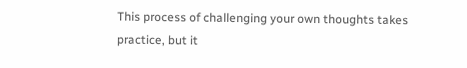This process of challenging your own thoughts takes practice, but it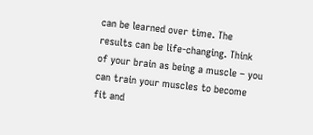can be learned over time. The results can be life-changing. Think of your brain as being a muscle – you can train your muscles to become fit and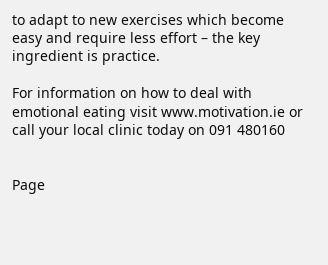to adapt to new exercises which become easy and require less effort – the key ingredient is practice.

For information on how to deal with emotional eating visit www.motivation.ie or call your local clinic today on 091 480160


Page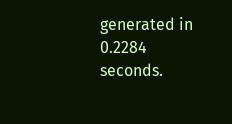generated in 0.2284 seconds.